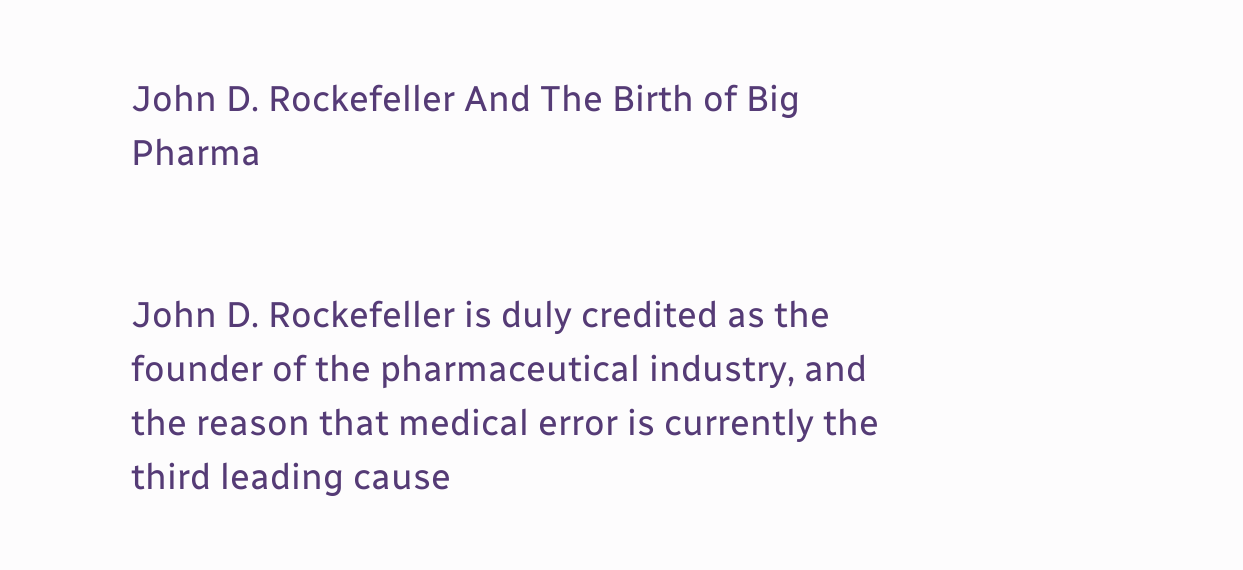John D. Rockefeller And The Birth of Big Pharma


John D. Rockefeller is duly credited as the founder of the pharmaceutical industry, and the reason that medical error is currently the third leading cause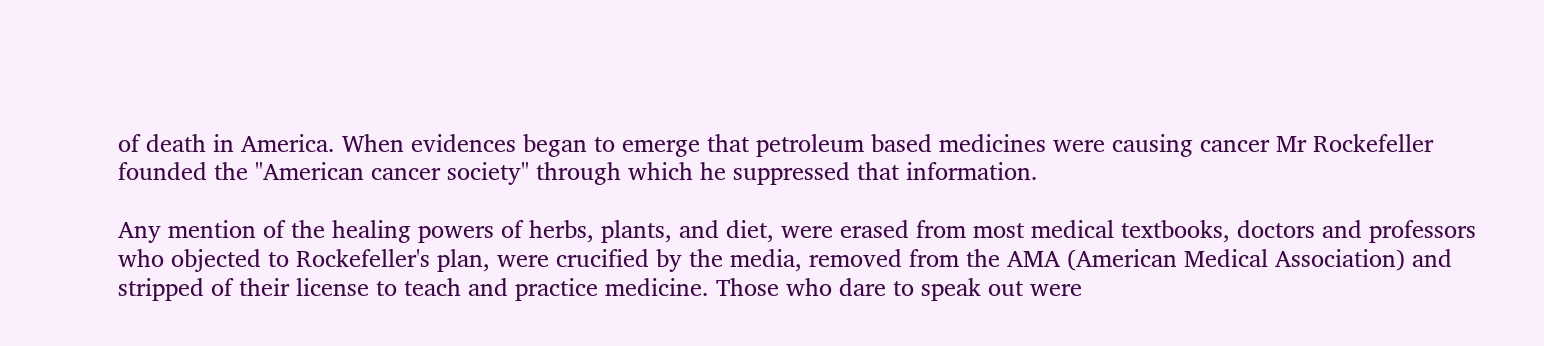of death in America. When evidences began to emerge that petroleum based medicines were causing cancer Mr Rockefeller founded the "American cancer society" through which he suppressed that information.

Any mention of the healing powers of herbs, plants, and diet, were erased from most medical textbooks, doctors and professors who objected to Rockefeller's plan, were crucified by the media, removed from the AMA (American Medical Association) and stripped of their license to teach and practice medicine. Those who dare to speak out were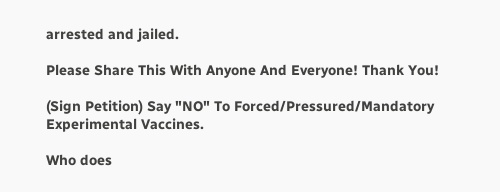arrested and jailed.

Please Share This With Anyone And Everyone! Thank You!

(Sign Petition) Say "NO" To Forced/Pressured/Mandatory Experimental Vaccines.

Who does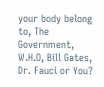your body belong to, The Government, W.H.O, Bill Gates, Dr. Fauci or You?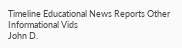Timeline Educational News Reports Other Informational Vids
John D.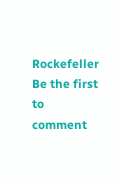Rockefeller
Be the first to comment